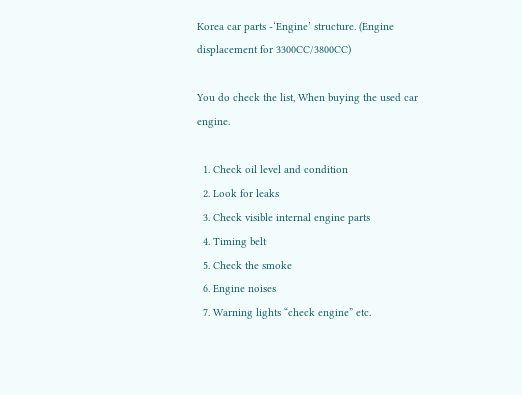Korea car parts -‘Engine’ structure. (Engine displacement for 3300CC/3800CC)

You do check the list, When buying the used car engine.

  1. Check oil level and condition
  2. Look for leaks
  3. Check visible internal engine parts
  4. Timing belt
  5. Check the smoke
  6. Engine noises
  7. Warning lights “check engine” etc.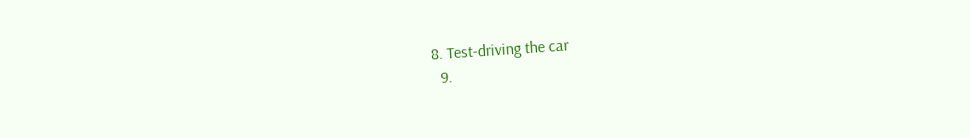8. Test-driving the car
  9.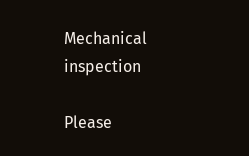Mechanical inspection

Please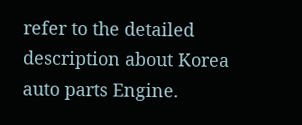refer to the detailed description about Korea auto parts Engine.